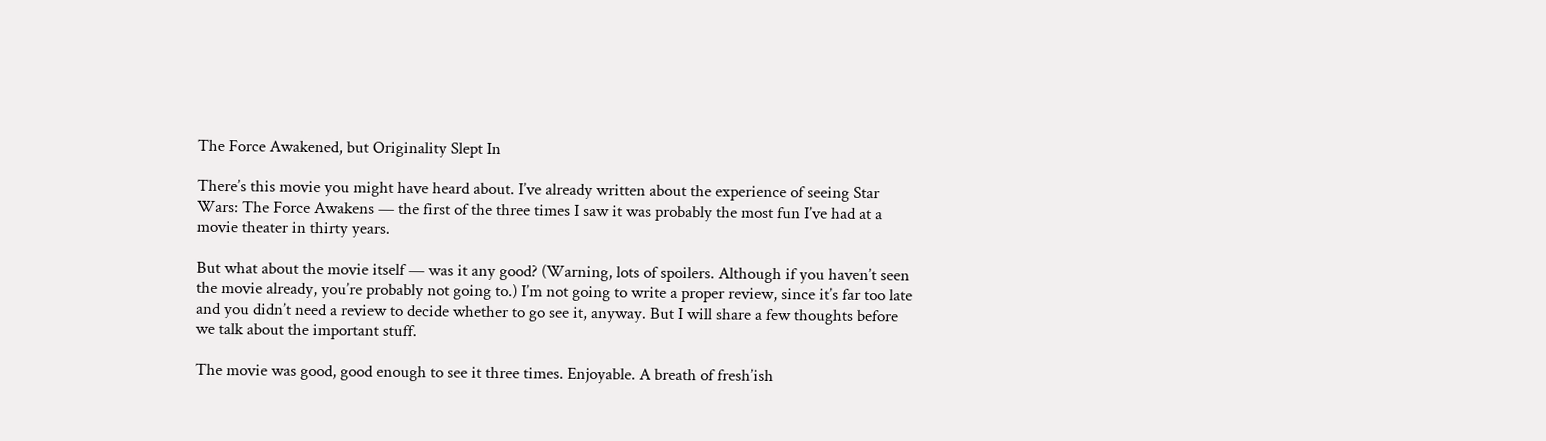The Force Awakened, but Originality Slept In

There’s this movie you might have heard about. I’ve already written about the experience of seeing Star Wars: The Force Awakens — the first of the three times I saw it was probably the most fun I’ve had at a movie theater in thirty years.

But what about the movie itself — was it any good? (Warning, lots of spoilers. Although if you haven’t seen the movie already, you’re probably not going to.) I’m not going to write a proper review, since it’s far too late and you didn’t need a review to decide whether to go see it, anyway. But I will share a few thoughts before we talk about the important stuff.

The movie was good, good enough to see it three times. Enjoyable. A breath of fresh’ish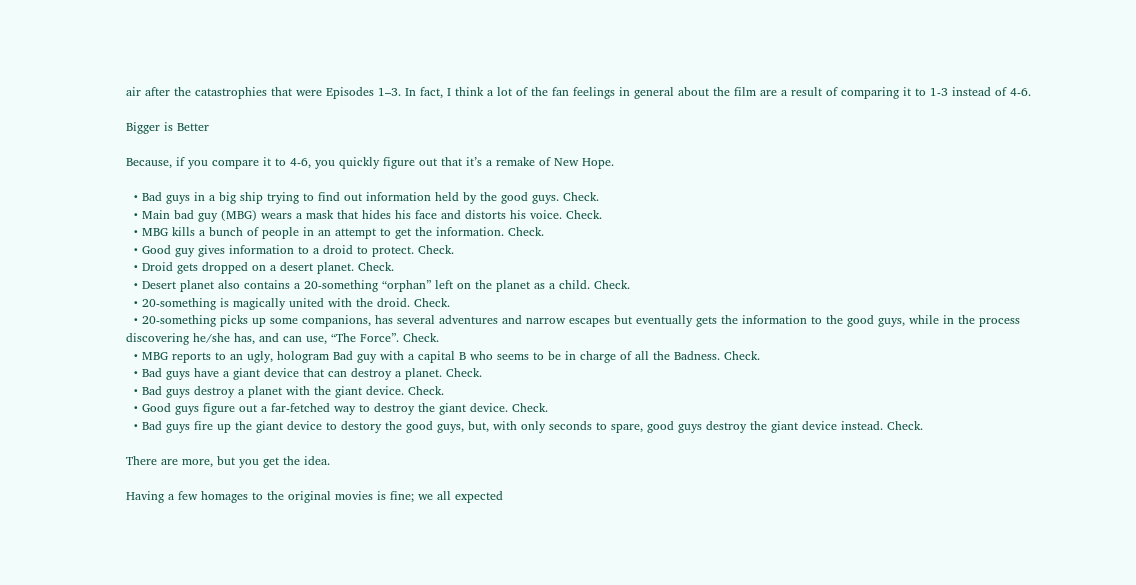air after the catastrophies that were Episodes 1–3. In fact, I think a lot of the fan feelings in general about the film are a result of comparing it to 1-3 instead of 4-6.

Bigger is Better

Because, if you compare it to 4-6, you quickly figure out that it’s a remake of New Hope.

  • Bad guys in a big ship trying to find out information held by the good guys. Check.
  • Main bad guy (MBG) wears a mask that hides his face and distorts his voice. Check.
  • MBG kills a bunch of people in an attempt to get the information. Check.
  • Good guy gives information to a droid to protect. Check.
  • Droid gets dropped on a desert planet. Check.
  • Desert planet also contains a 20-something “orphan” left on the planet as a child. Check.
  • 20-something is magically united with the droid. Check.
  • 20-something picks up some companions, has several adventures and narrow escapes but eventually gets the information to the good guys, while in the process discovering he/she has, and can use, “The Force”. Check.
  • MBG reports to an ugly, hologram Bad guy with a capital B who seems to be in charge of all the Badness. Check.
  • Bad guys have a giant device that can destroy a planet. Check.
  • Bad guys destroy a planet with the giant device. Check.
  • Good guys figure out a far-fetched way to destroy the giant device. Check.
  • Bad guys fire up the giant device to destory the good guys, but, with only seconds to spare, good guys destroy the giant device instead. Check.

There are more, but you get the idea.

Having a few homages to the original movies is fine; we all expected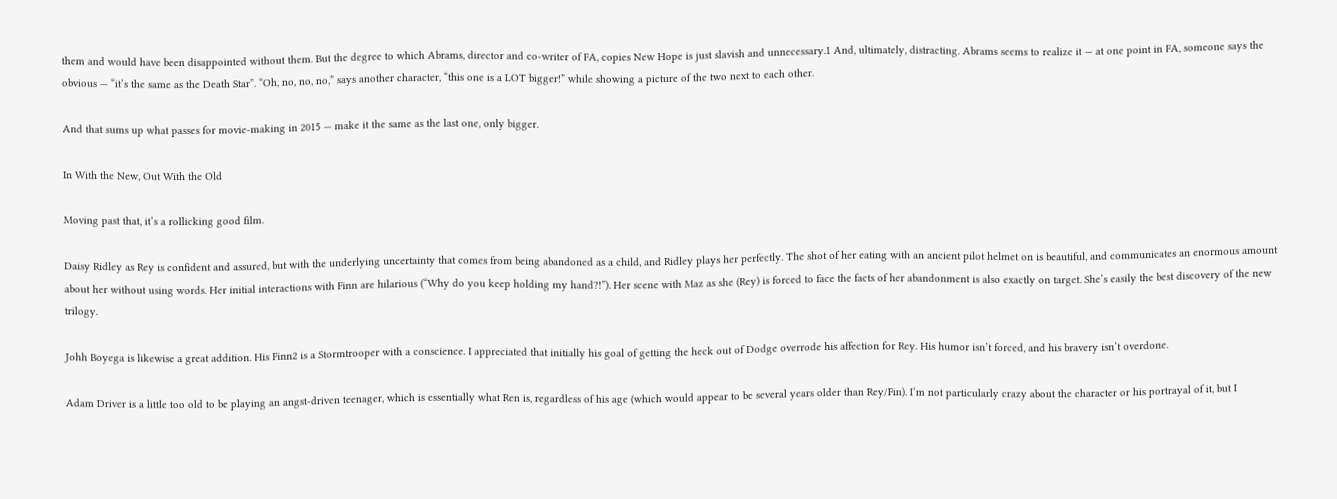them and would have been disappointed without them. But the degree to which Abrams, director and co-writer of FA, copies New Hope is just slavish and unnecessary.1 And, ultimately, distracting. Abrams seems to realize it — at one point in FA, someone says the obvious — “it’s the same as the Death Star”. “Oh, no, no, no,” says another character, “this one is a LOT bigger!” while showing a picture of the two next to each other.

And that sums up what passes for movie-making in 2015 — make it the same as the last one, only bigger.

In With the New, Out With the Old

Moving past that, it’s a rollicking good film.

Daisy Ridley as Rey is confident and assured, but with the underlying uncertainty that comes from being abandoned as a child, and Ridley plays her perfectly. The shot of her eating with an ancient pilot helmet on is beautiful, and communicates an enormous amount about her without using words. Her initial interactions with Finn are hilarious (“Why do you keep holding my hand?!”). Her scene with Maz as she (Rey) is forced to face the facts of her abandonment is also exactly on target. She’s easily the best discovery of the new trilogy.

Johh Boyega is likewise a great addition. His Finn2 is a Stormtrooper with a conscience. I appreciated that initially his goal of getting the heck out of Dodge overrode his affection for Rey. His humor isn’t forced, and his bravery isn’t overdone.

Adam Driver is a little too old to be playing an angst-driven teenager, which is essentially what Ren is, regardless of his age (which would appear to be several years older than Rey/Fin). I’m not particularly crazy about the character or his portrayal of it, but I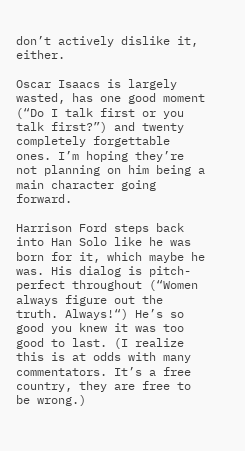don’t actively dislike it, either.

Oscar Isaacs is largely wasted, has one good moment (“Do I talk first or you talk first?”) and twenty completely forgettable ones. I’m hoping they’re not planning on him being a main character going forward.

Harrison Ford steps back into Han Solo like he was born for it, which maybe he was. His dialog is pitch-perfect throughout (“Women always figure out the truth. Always!“) He’s so good you knew it was too good to last. (I realize this is at odds with many commentators. It’s a free country, they are free to be wrong.)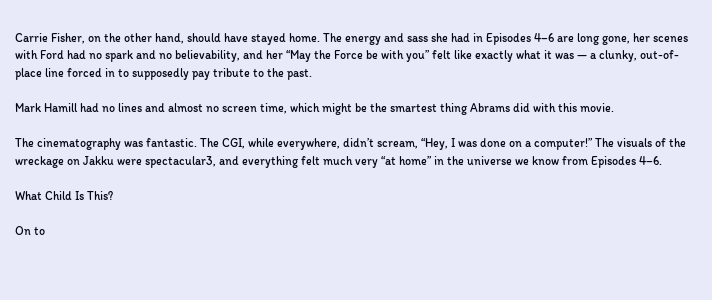Carrie Fisher, on the other hand, should have stayed home. The energy and sass she had in Episodes 4–6 are long gone, her scenes with Ford had no spark and no believability, and her “May the Force be with you” felt like exactly what it was — a clunky, out-of-place line forced in to supposedly pay tribute to the past.

Mark Hamill had no lines and almost no screen time, which might be the smartest thing Abrams did with this movie.

The cinematography was fantastic. The CGI, while everywhere, didn’t scream, “Hey, I was done on a computer!” The visuals of the wreckage on Jakku were spectacular3, and everything felt much very “at home” in the universe we know from Episodes 4–6.

What Child Is This?

On to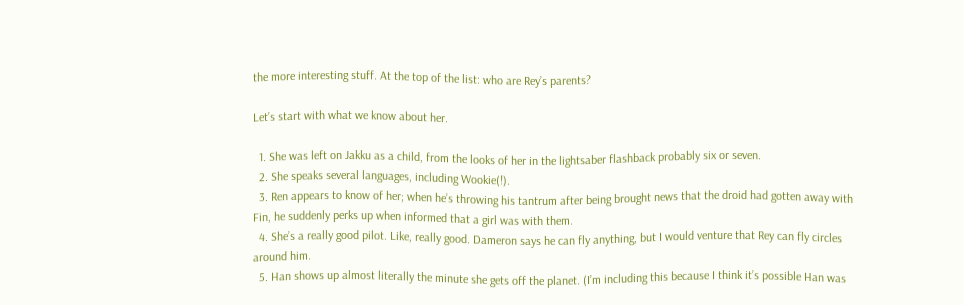the more interesting stuff. At the top of the list: who are Rey’s parents?

Let’s start with what we know about her.

  1. She was left on Jakku as a child, from the looks of her in the lightsaber flashback probably six or seven.
  2. She speaks several languages, including Wookie(!).
  3. Ren appears to know of her; when he’s throwing his tantrum after being brought news that the droid had gotten away with Fin, he suddenly perks up when informed that a girl was with them.
  4. She’s a really good pilot. Like, really good. Dameron says he can fly anything, but I would venture that Rey can fly circles around him.
  5. Han shows up almost literally the minute she gets off the planet. (I’m including this because I think it’s possible Han was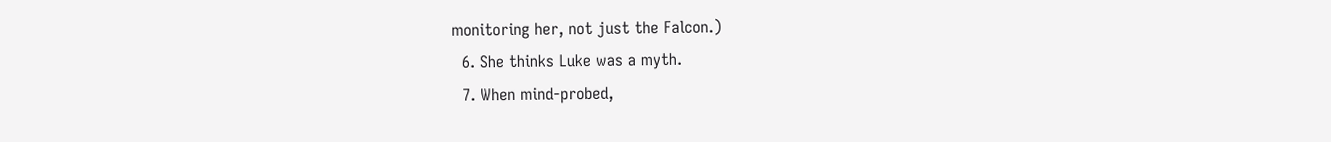monitoring her, not just the Falcon.)
  6. She thinks Luke was a myth.
  7. When mind-probed,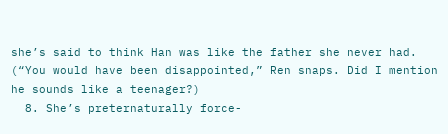she’s said to think Han was like the father she never had. (“You would have been disappointed,” Ren snaps. Did I mention he sounds like a teenager?)
  8. She’s preternaturally force-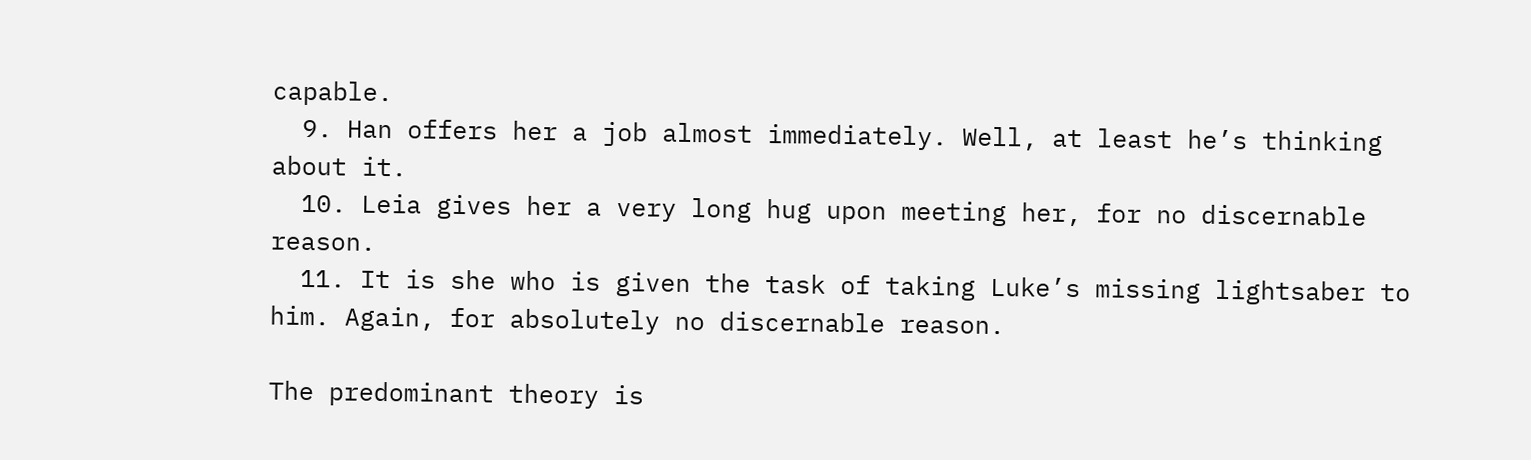capable.
  9. Han offers her a job almost immediately. Well, at least he’s thinking about it.
  10. Leia gives her a very long hug upon meeting her, for no discernable reason.
  11. It is she who is given the task of taking Luke’s missing lightsaber to him. Again, for absolutely no discernable reason.

The predominant theory is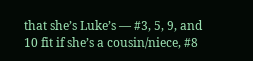that she’s Luke’s — #3, 5, 9, and 10 fit if she’s a cousin/niece, #8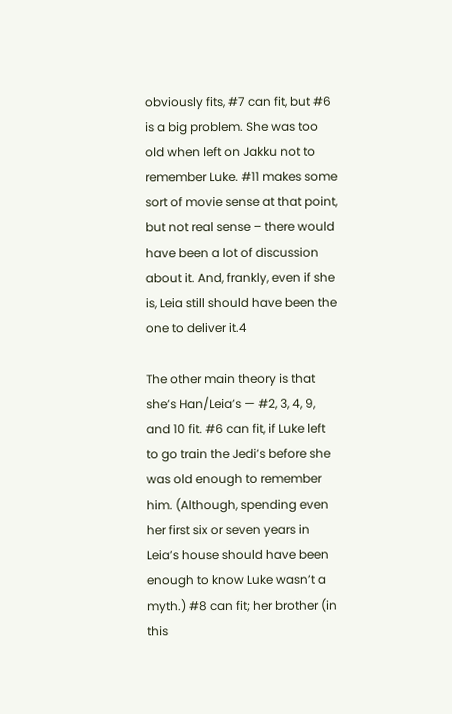obviously fits, #7 can fit, but #6 is a big problem. She was too old when left on Jakku not to remember Luke. #11 makes some sort of movie sense at that point, but not real sense – there would have been a lot of discussion about it. And, frankly, even if she is, Leia still should have been the one to deliver it.4

The other main theory is that she’s Han/Leia’s — #2, 3, 4, 9, and 10 fit. #6 can fit, if Luke left to go train the Jedi’s before she was old enough to remember him. (Although, spending even her first six or seven years in Leia’s house should have been enough to know Luke wasn’t a myth.) #8 can fit; her brother (in this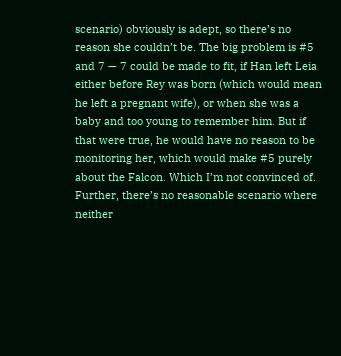scenario) obviously is adept, so there’s no reason she couldn’t be. The big problem is #5 and 7 — 7 could be made to fit, if Han left Leia either before Rey was born (which would mean he left a pregnant wife), or when she was a baby and too young to remember him. But if that were true, he would have no reason to be monitoring her, which would make #5 purely about the Falcon. Which I’m not convinced of. Further, there’s no reasonable scenario where neither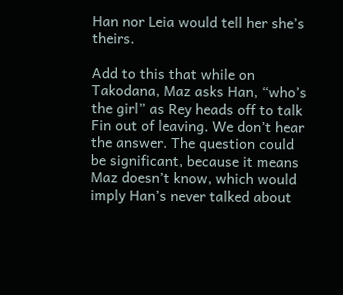Han nor Leia would tell her she’s theirs.

Add to this that while on Takodana, Maz asks Han, “who’s the girl” as Rey heads off to talk Fin out of leaving. We don’t hear the answer. The question could be significant, because it means Maz doesn’t know, which would imply Han’s never talked about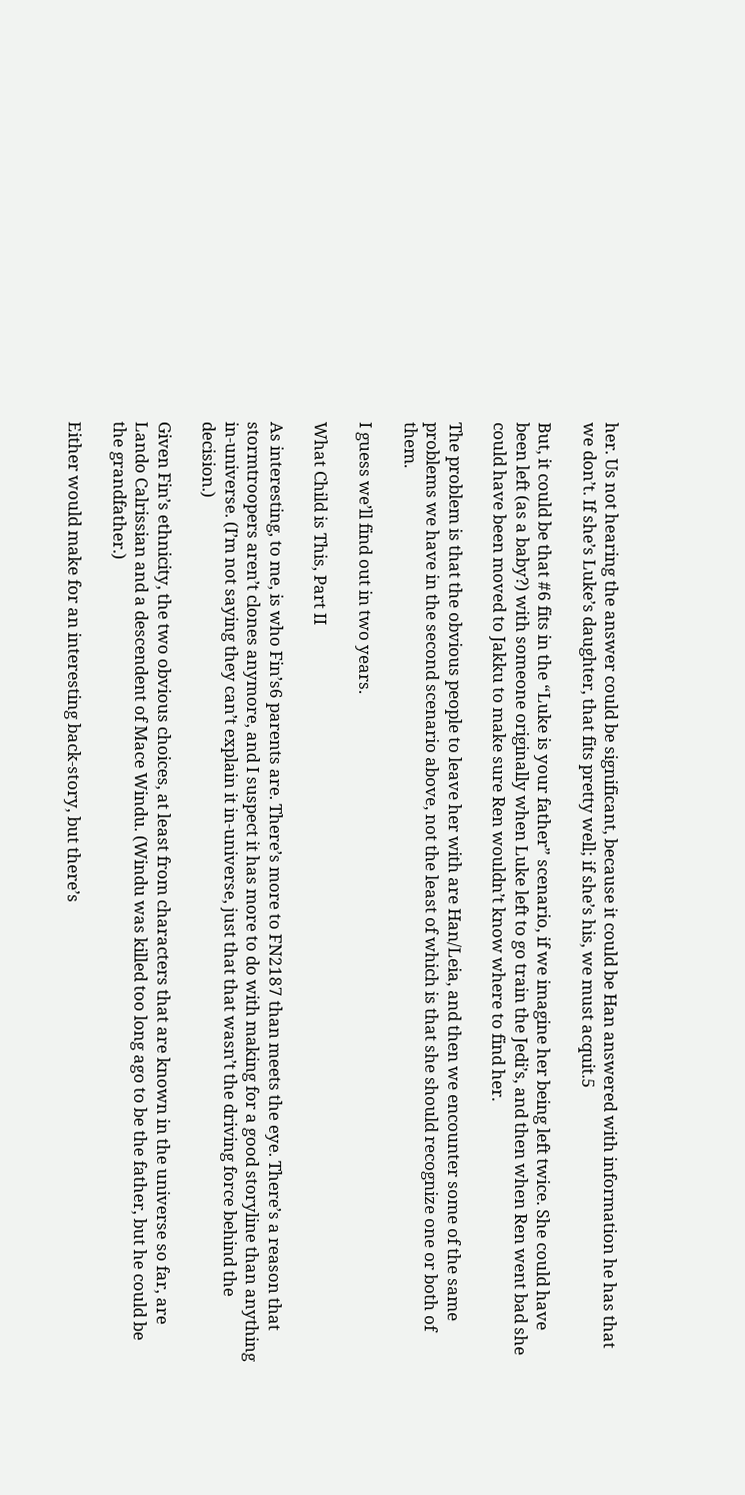her. Us not hearing the answer could be significant, because it could be Han answered with information he has that we don’t. If she’s Luke’s daughter, that fits pretty well; if she’s his, we must acquit.5

But, it could be that #6 fits in the “Luke is your father” scenario, if we imagine her being left twice. She could have been left (as a baby?) with someone originally when Luke left to go train the Jedi’s, and then when Ren went bad she could have been moved to Jakku to make sure Ren wouldn’t know where to find her.

The problem is that the obvious people to leave her with are Han/Leia, and then we encounter some of the same problems we have in the second scenario above, not the least of which is that she should recognize one or both of them.

I guess we’ll find out in two years.

What Child is This, Part II

As interesting, to me, is who Fin’s6 parents are. There’s more to FN2187 than meets the eye. There’s a reason that stormtroopers aren’t clones anymore, and I suspect it has more to do with making for a good storyline than anything in-universe. (I’m not saying they can’t explain it in-universe, just that that wasn’t the driving force behind the decision.)

Given Fin’s ethnicity, the two obvious choices, at least from characters that are known in the universe so far, are Lando Calrissian and a descendent of Mace Windu. (Windu was killed too long ago to be the father, but he could be the grandfather.)

Either would make for an interesting back-story, but there’s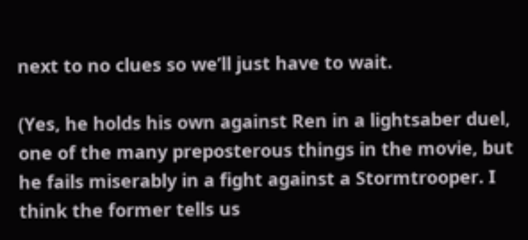next to no clues so we’ll just have to wait.

(Yes, he holds his own against Ren in a lightsaber duel, one of the many preposterous things in the movie, but he fails miserably in a fight against a Stormtrooper. I think the former tells us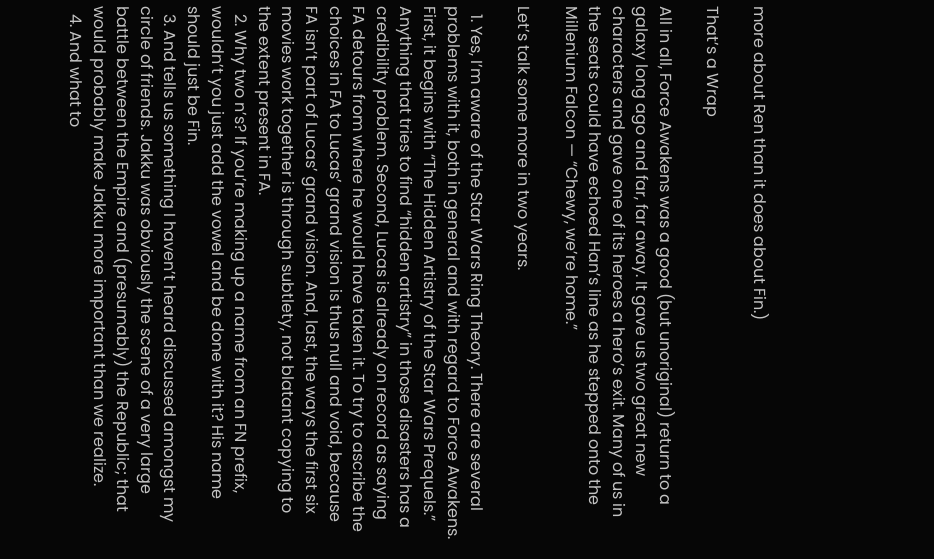more about Ren than it does about Fin.)

That’s a Wrap

All in all, Force Awakens was a good (but unoriginal) return to a galaxy long ago and far, far away. It gave us two great new characters and gave one of its heroes a hero’s exit. Many of us in the seats could have echoed Han’s line as he stepped onto the Millenium Falcon — “Chewy, we’re home.”

Let’s talk some more in two years.

  1. Yes, I’m aware of the Star Wars Ring Theory. There are several problems with it, both in general and with regard to Force Awakens. First, it begins with “The Hidden Artistry of the Star Wars Prequels.” Anything that tries to find “hidden artistry” in those disasters has a credibility problem. Second, Lucas is already on record as saying FA detours from where he would have taken it. To try to ascribe the choices in FA to Lucas’ grand vision is thus null and void, because FA isn’t part of Lucas’ grand vision. And, last, the ways the first six movies work together is through subtlety, not blatant copying to the extent present in FA.
  2. Why two n’s? If you’re making up a name from an FN prefix, wouldn’t you just add the vowel and be done with it? His name should just be Fin.
  3. And tells us something I haven’t heard discussed amongst my circle of friends. Jakku was obviously the scene of a very large battle between the Empire and (presumably) the Republic; that would probably make Jakku more important than we realize.
  4. And what to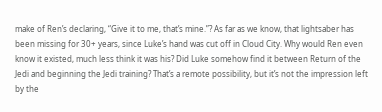make of Ren’s declaring, “Give it to me, that’s mine.”? As far as we know, that lightsaber has been missing for 30+ years, since Luke’s hand was cut off in Cloud City. Why would Ren even know it existed, much less think it was his? Did Luke somehow find it between Return of the Jedi and beginning the Jedi training? That’s a remote possibility, but it’s not the impression left by the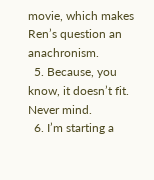movie, which makes Ren’s question an anachronism.
  5. Because, you know, it doesn’t fit. Never mind.
  6. I’m starting a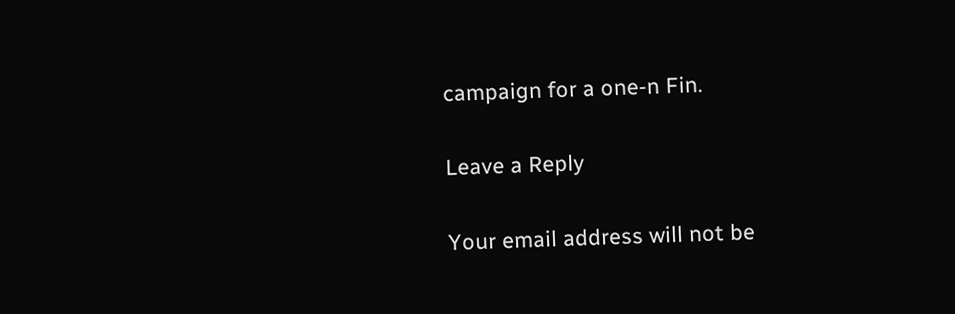campaign for a one-n Fin.

Leave a Reply

Your email address will not be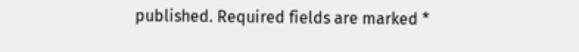published. Required fields are marked *